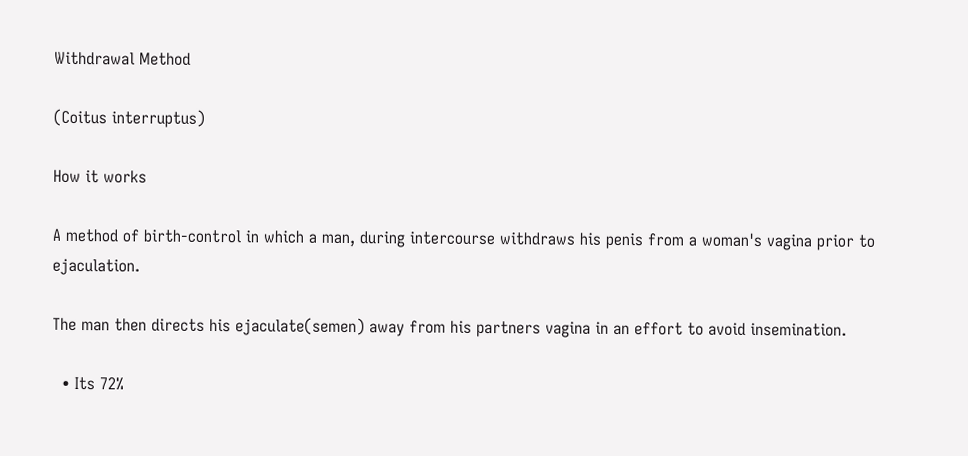Withdrawal Method

(Coitus interruptus)

How it works

A method of birth-control in which a man, during intercourse withdraws his penis from a woman's vagina prior to ejaculation.

The man then directs his ejaculate(semen) away from his partners vagina in an effort to avoid insemination.

  • Its 72%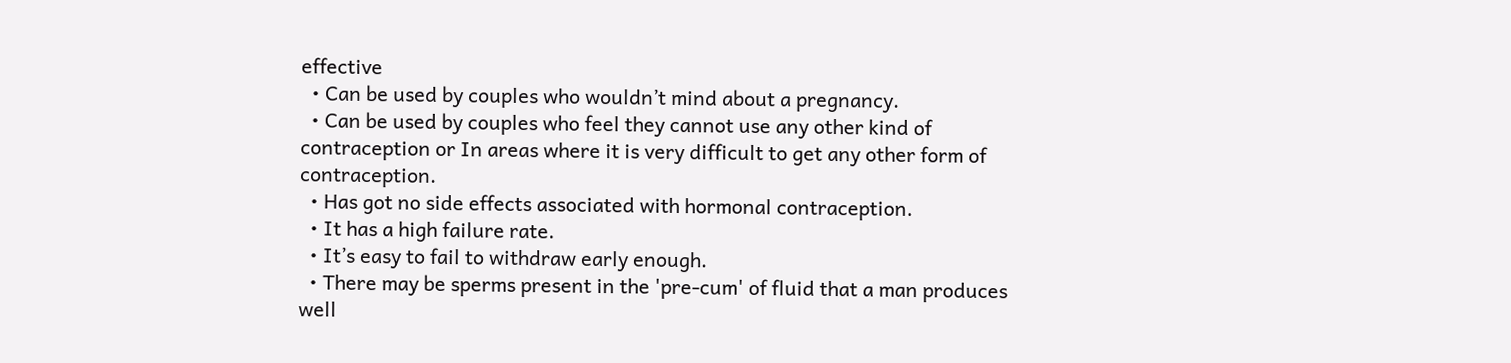effective
  • Can be used by couples who wouldn’t mind about a pregnancy.
  • Can be used by couples who feel they cannot use any other kind of contraception or In areas where it is very difficult to get any other form of contraception.
  • Has got no side effects associated with hormonal contraception.
  • It has a high failure rate.
  • It’s easy to fail to withdraw early enough.
  • There may be sperms present in the 'pre-cum' of fluid that a man produces well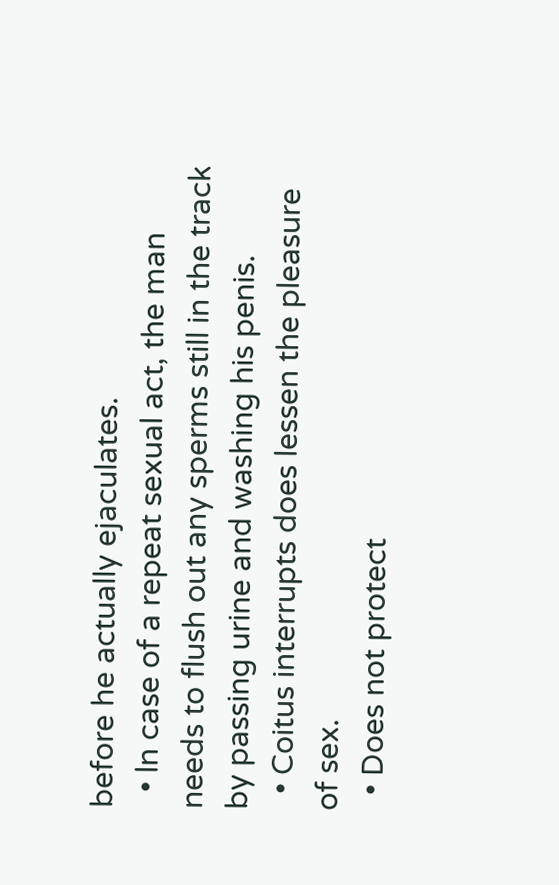before he actually ejaculates.
  • ln case of a repeat sexual act, the man needs to flush out any sperms still in the track by passing urine and washing his penis.
  • Coitus interrupts does lessen the pleasure of sex.
  • Does not protect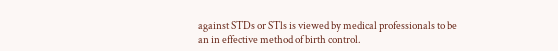against STDs or STls is viewed by medical professionals to be an in effective method of birth control.